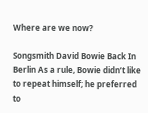Where are we now?

Songsmith David Bowie Back In Berlin As a rule, Bowie didn’t like to repeat himself; he preferred to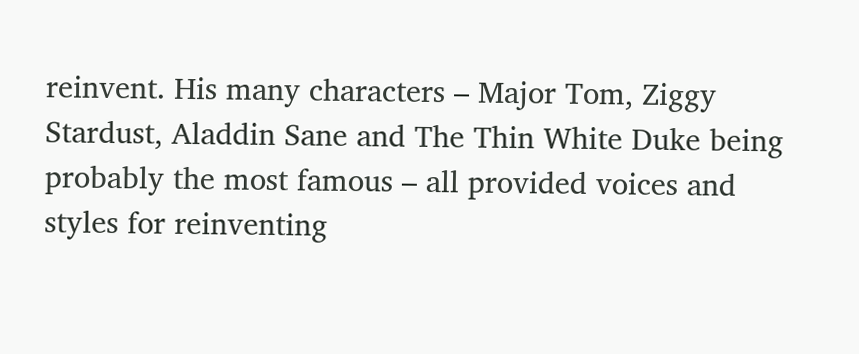reinvent. His many characters – Major Tom, Ziggy Stardust, Aladdin Sane and The Thin White Duke being probably the most famous – all provided voices and styles for reinventing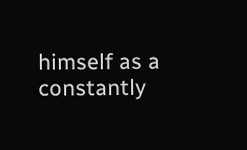himself as a constantly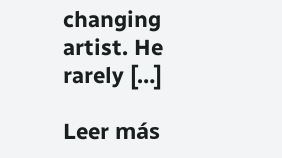changing artist. He rarely […]

Leer más